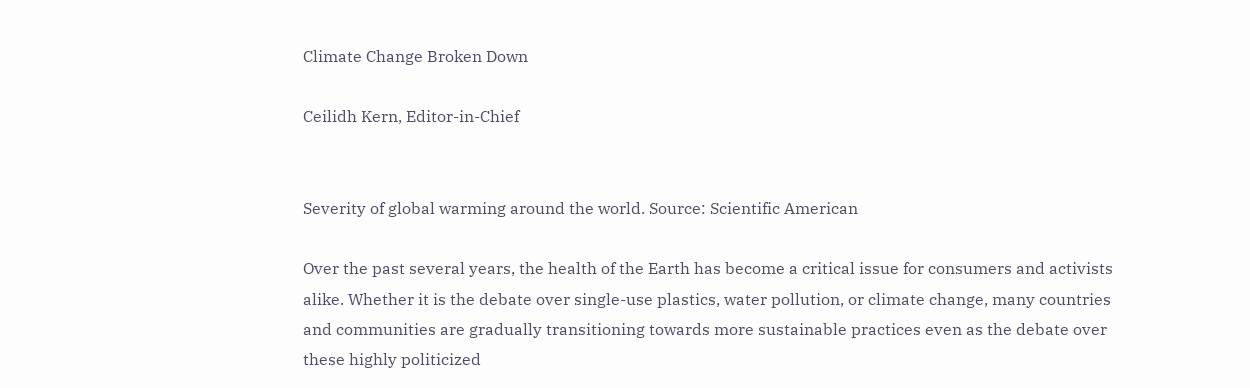Climate Change Broken Down

Ceilidh Kern, Editor-in-Chief


Severity of global warming around the world. Source: Scientific American

Over the past several years, the health of the Earth has become a critical issue for consumers and activists alike. Whether it is the debate over single-use plastics, water pollution, or climate change, many countries and communities are gradually transitioning towards more sustainable practices even as the debate over these highly politicized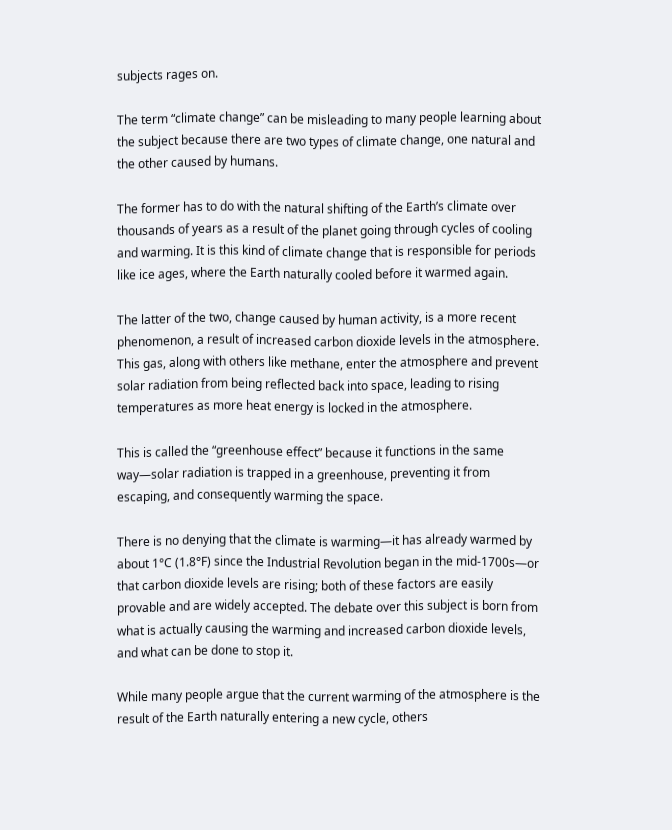subjects rages on.

The term “climate change” can be misleading to many people learning about the subject because there are two types of climate change, one natural and the other caused by humans.

The former has to do with the natural shifting of the Earth’s climate over thousands of years as a result of the planet going through cycles of cooling and warming. It is this kind of climate change that is responsible for periods like ice ages, where the Earth naturally cooled before it warmed again.

The latter of the two, change caused by human activity, is a more recent phenomenon, a result of increased carbon dioxide levels in the atmosphere. This gas, along with others like methane, enter the atmosphere and prevent solar radiation from being reflected back into space, leading to rising temperatures as more heat energy is locked in the atmosphere.

This is called the “greenhouse effect” because it functions in the same way—solar radiation is trapped in a greenhouse, preventing it from escaping, and consequently warming the space.

There is no denying that the climate is warming—it has already warmed by about 1°C (1.8°F) since the Industrial Revolution began in the mid-1700s—or that carbon dioxide levels are rising; both of these factors are easily provable and are widely accepted. The debate over this subject is born from what is actually causing the warming and increased carbon dioxide levels, and what can be done to stop it.

While many people argue that the current warming of the atmosphere is the result of the Earth naturally entering a new cycle, others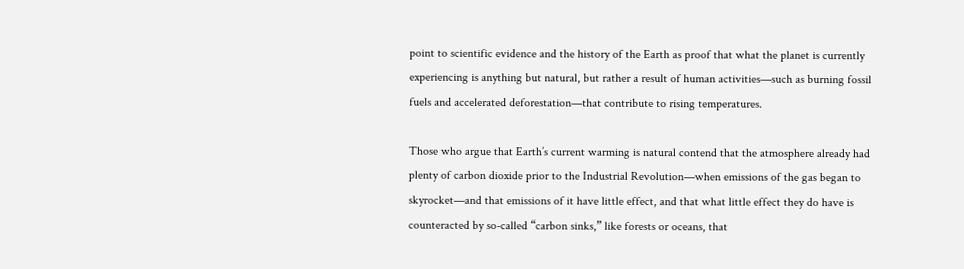point to scientific evidence and the history of the Earth as proof that what the planet is currently experiencing is anything but natural, but rather a result of human activities—such as burning fossil fuels and accelerated deforestation—that contribute to rising temperatures.

Those who argue that Earth’s current warming is natural contend that the atmosphere already had plenty of carbon dioxide prior to the Industrial Revolution—when emissions of the gas began to skyrocket—and that emissions of it have little effect, and that what little effect they do have is counteracted by so-called “carbon sinks,” like forests or oceans, that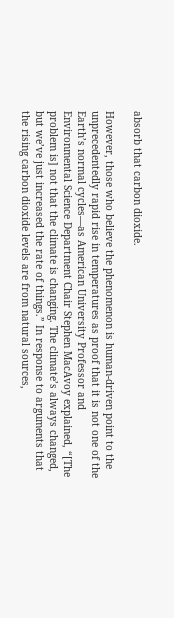absorb that carbon dioxide.

However, those who believe the phenomenon is human-driven point to the unprecedentedly rapid rise in temperatures as proof that it is not one of the Earth’s normal cycles—as American University Professor and Environmental Science Department Chair Stephen MacAvoy explained, “[The problem is] not that the climate is changing. The climate’s always changed, but we’ve just increased the rate of things.” In response to arguments that the rising carbon dioxide levels are from natural sources,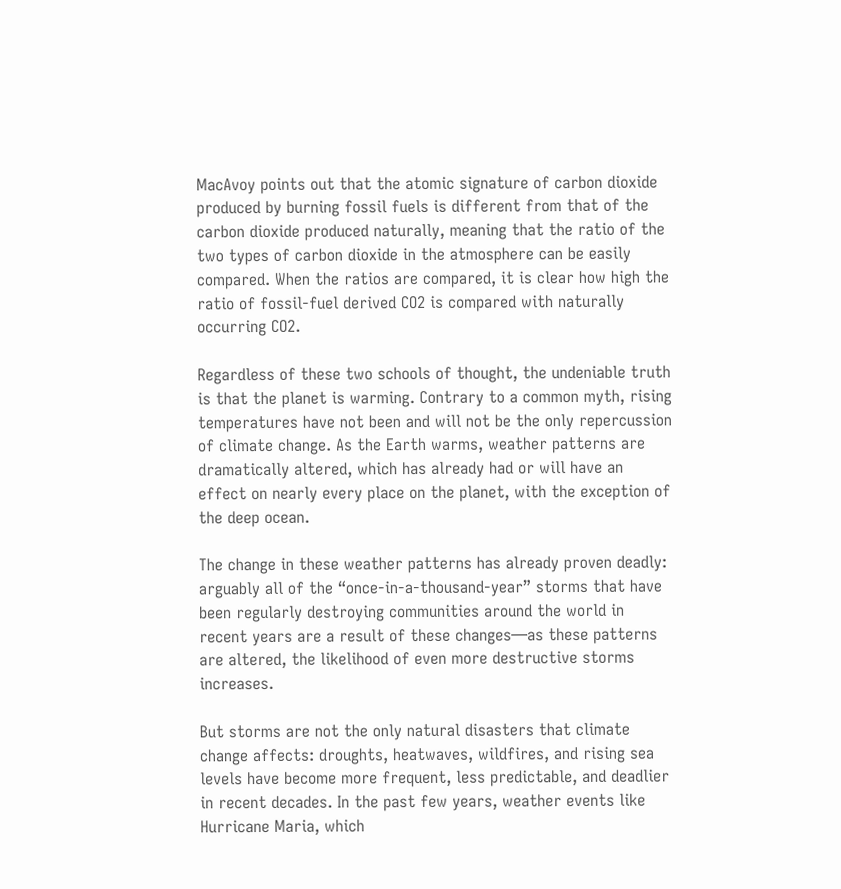MacAvoy points out that the atomic signature of carbon dioxide produced by burning fossil fuels is different from that of the carbon dioxide produced naturally, meaning that the ratio of the two types of carbon dioxide in the atmosphere can be easily compared. When the ratios are compared, it is clear how high the ratio of fossil-fuel derived CO2 is compared with naturally occurring CO2.

Regardless of these two schools of thought, the undeniable truth is that the planet is warming. Contrary to a common myth, rising temperatures have not been and will not be the only repercussion of climate change. As the Earth warms, weather patterns are dramatically altered, which has already had or will have an effect on nearly every place on the planet, with the exception of the deep ocean.

The change in these weather patterns has already proven deadly: arguably all of the “once-in-a-thousand-year” storms that have been regularly destroying communities around the world in recent years are a result of these changes—as these patterns are altered, the likelihood of even more destructive storms increases.

But storms are not the only natural disasters that climate change affects: droughts, heatwaves, wildfires, and rising sea levels have become more frequent, less predictable, and deadlier in recent decades. In the past few years, weather events like Hurricane Maria, which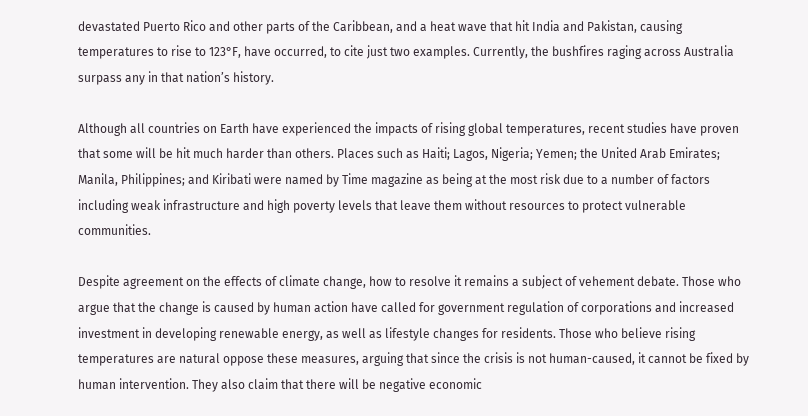devastated Puerto Rico and other parts of the Caribbean, and a heat wave that hit India and Pakistan, causing temperatures to rise to 123°F, have occurred, to cite just two examples. Currently, the bushfires raging across Australia surpass any in that nation’s history.

Although all countries on Earth have experienced the impacts of rising global temperatures, recent studies have proven that some will be hit much harder than others. Places such as Haiti; Lagos, Nigeria; Yemen; the United Arab Emirates; Manila, Philippines; and Kiribati were named by Time magazine as being at the most risk due to a number of factors including weak infrastructure and high poverty levels that leave them without resources to protect vulnerable communities.

Despite agreement on the effects of climate change, how to resolve it remains a subject of vehement debate. Those who argue that the change is caused by human action have called for government regulation of corporations and increased investment in developing renewable energy, as well as lifestyle changes for residents. Those who believe rising temperatures are natural oppose these measures, arguing that since the crisis is not human-caused, it cannot be fixed by human intervention. They also claim that there will be negative economic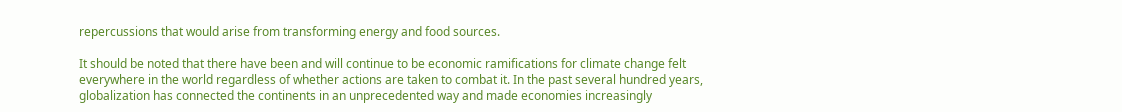repercussions that would arise from transforming energy and food sources.

It should be noted that there have been and will continue to be economic ramifications for climate change felt everywhere in the world regardless of whether actions are taken to combat it. In the past several hundred years, globalization has connected the continents in an unprecedented way and made economies increasingly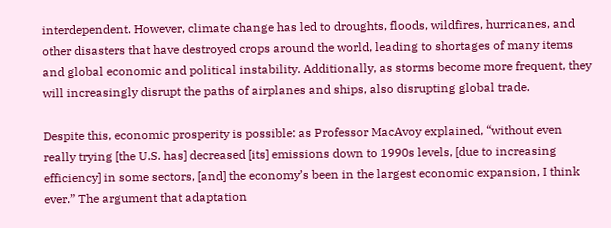interdependent. However, climate change has led to droughts, floods, wildfires, hurricanes, and other disasters that have destroyed crops around the world, leading to shortages of many items and global economic and political instability. Additionally, as storms become more frequent, they will increasingly disrupt the paths of airplanes and ships, also disrupting global trade.

Despite this, economic prosperity is possible: as Professor MacAvoy explained, “without even really trying [the U.S. has] decreased [its] emissions down to 1990s levels, [due to increasing efficiency] in some sectors, [and] the economy’s been in the largest economic expansion, I think ever.” The argument that adaptation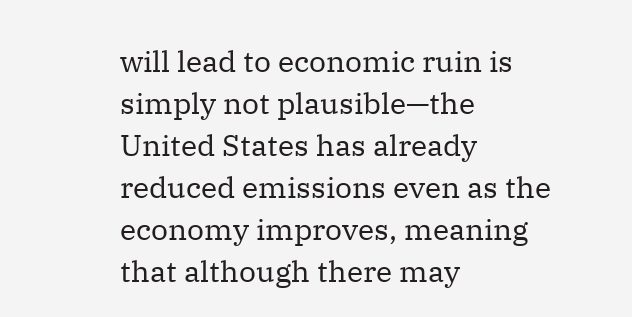will lead to economic ruin is simply not plausible—the United States has already reduced emissions even as the economy improves, meaning that although there may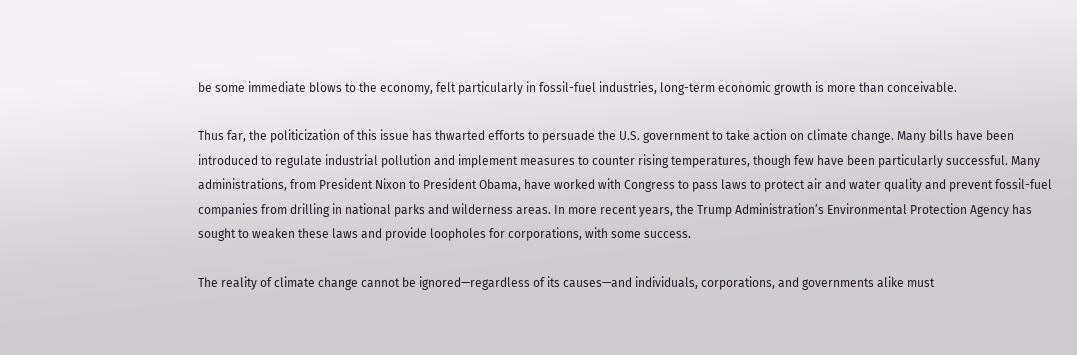be some immediate blows to the economy, felt particularly in fossil-fuel industries, long-term economic growth is more than conceivable.

Thus far, the politicization of this issue has thwarted efforts to persuade the U.S. government to take action on climate change. Many bills have been introduced to regulate industrial pollution and implement measures to counter rising temperatures, though few have been particularly successful. Many administrations, from President Nixon to President Obama, have worked with Congress to pass laws to protect air and water quality and prevent fossil-fuel companies from drilling in national parks and wilderness areas. In more recent years, the Trump Administration’s Environmental Protection Agency has sought to weaken these laws and provide loopholes for corporations, with some success.

The reality of climate change cannot be ignored—regardless of its causes—and individuals, corporations, and governments alike must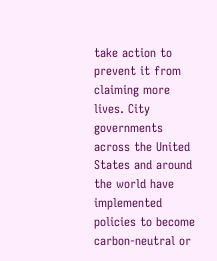take action to prevent it from claiming more lives. City governments across the United States and around the world have implemented policies to become carbon-neutral or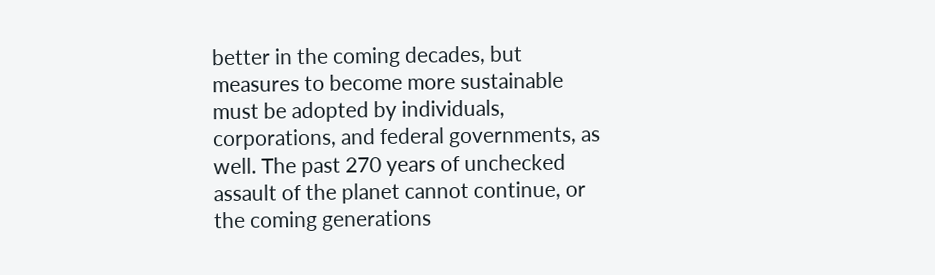better in the coming decades, but measures to become more sustainable must be adopted by individuals, corporations, and federal governments, as well. The past 270 years of unchecked assault of the planet cannot continue, or the coming generations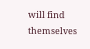will find themselves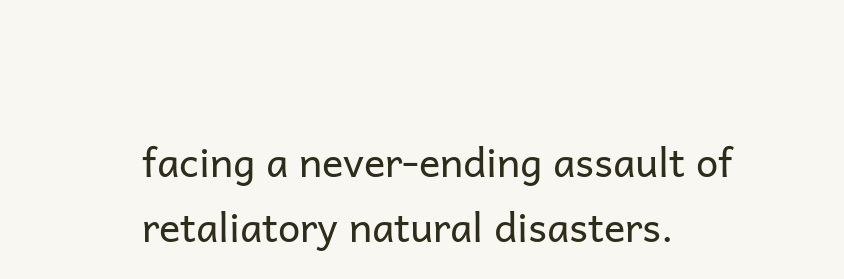facing a never-ending assault of retaliatory natural disasters.